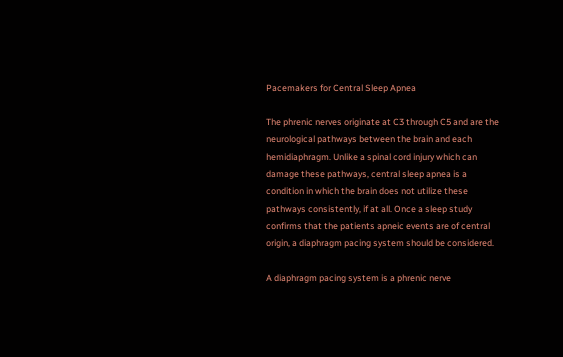Pacemakers for Central Sleep Apnea

The phrenic nerves originate at C3 through C5 and are the neurological pathways between the brain and each hemidiaphragm. Unlike a spinal cord injury which can damage these pathways, central sleep apnea is a condition in which the brain does not utilize these pathways consistently, if at all. Once a sleep study confirms that the patients apneic events are of central origin, a diaphragm pacing system should be considered.

A diaphragm pacing system is a phrenic nerve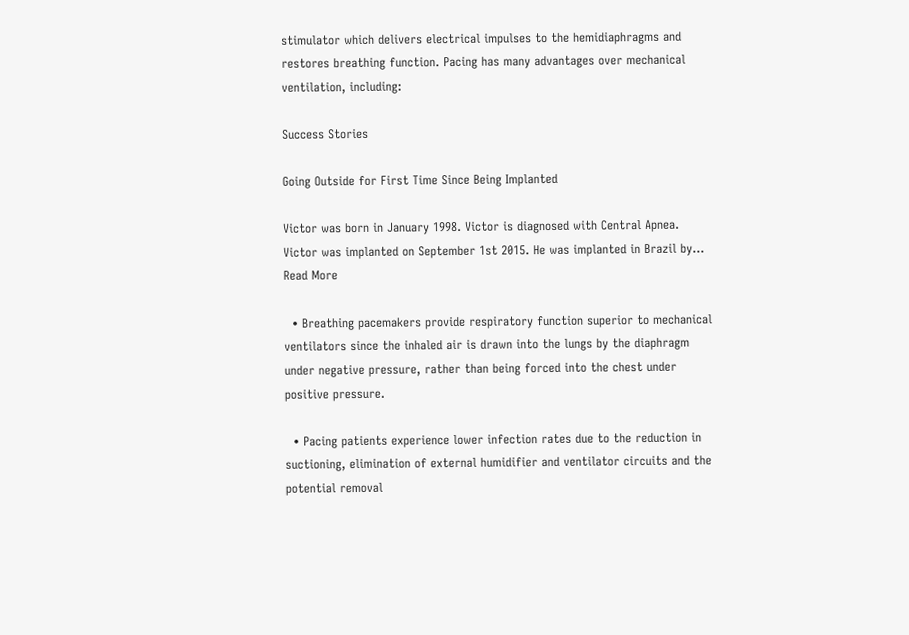stimulator which delivers electrical impulses to the hemidiaphragms and restores breathing function. Pacing has many advantages over mechanical ventilation, including:

Success Stories

Going Outside for First Time Since Being Implanted

Victor was born in January 1998. Victor is diagnosed with Central Apnea. Victor was implanted on September 1st 2015. He was implanted in Brazil by... Read More

  • Breathing pacemakers provide respiratory function superior to mechanical ventilators since the inhaled air is drawn into the lungs by the diaphragm under negative pressure, rather than being forced into the chest under positive pressure.

  • Pacing patients experience lower infection rates due to the reduction in suctioning, elimination of external humidifier and ventilator circuits and the potential removal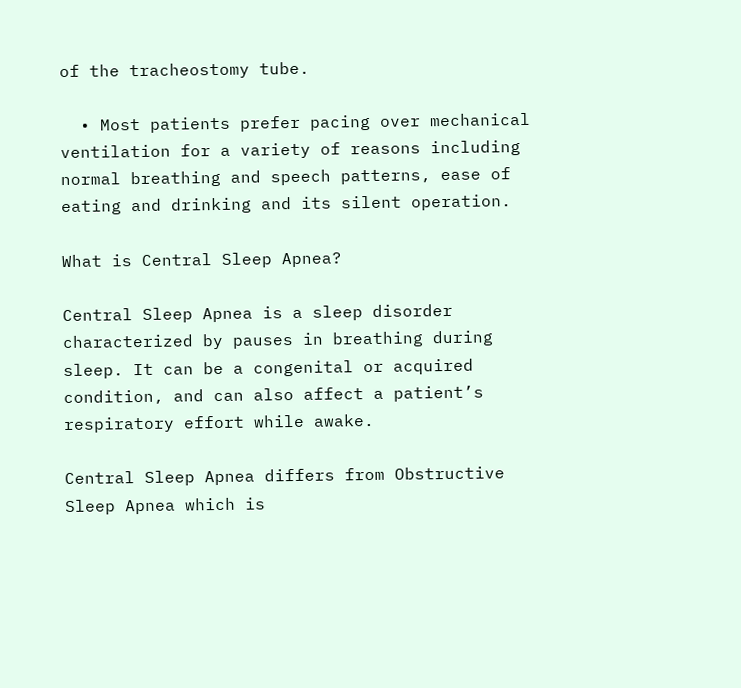of the tracheostomy tube.

  • Most patients prefer pacing over mechanical ventilation for a variety of reasons including normal breathing and speech patterns, ease of eating and drinking and its silent operation.

What is Central Sleep Apnea?

Central Sleep Apnea is a sleep disorder characterized by pauses in breathing during sleep. It can be a congenital or acquired condition, and can also affect a patient’s respiratory effort while awake.

Central Sleep Apnea differs from Obstructive Sleep Apnea which is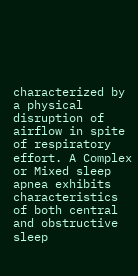characterized by a physical disruption of airflow in spite of respiratory effort. A Complex or Mixed sleep apnea exhibits characteristics of both central and obstructive sleep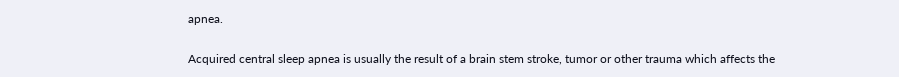apnea.

Acquired central sleep apnea is usually the result of a brain stem stroke, tumor or other trauma which affects the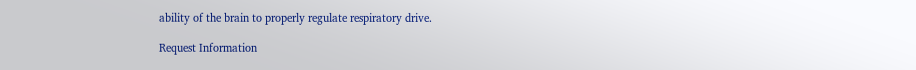ability of the brain to properly regulate respiratory drive.

Request Information